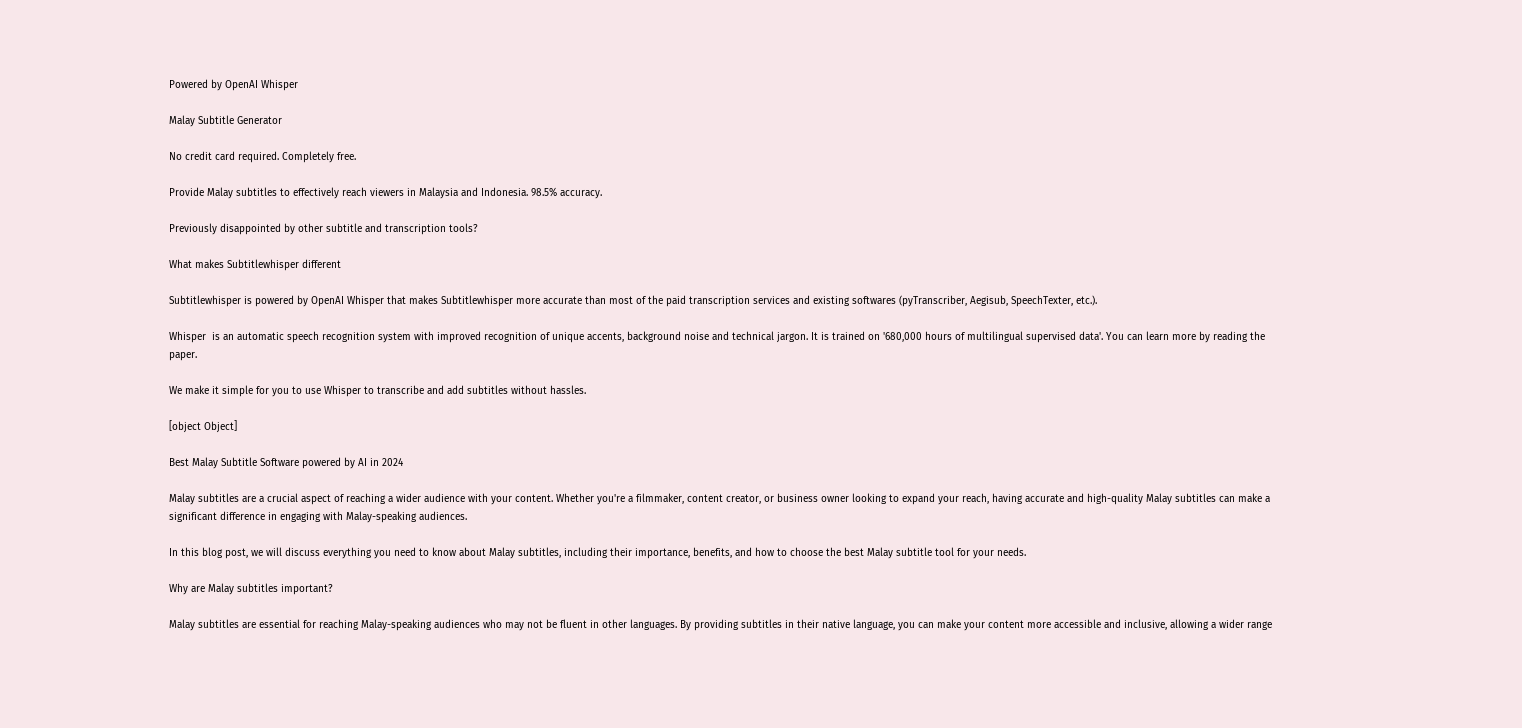Powered by OpenAI Whisper

Malay Subtitle Generator

No credit card required. Completely free.

Provide Malay subtitles to effectively reach viewers in Malaysia and Indonesia. 98.5% accuracy.

Previously disappointed by other subtitle and transcription tools?

What makes Subtitlewhisper different

Subtitlewhisper is powered by OpenAI Whisper that makes Subtitlewhisper more accurate than most of the paid transcription services and existing softwares (pyTranscriber, Aegisub, SpeechTexter, etc.).

Whisper  is an automatic speech recognition system with improved recognition of unique accents, background noise and technical jargon. It is trained on '680,000 hours of multilingual supervised data'. You can learn more by reading the paper.

We make it simple for you to use Whisper to transcribe and add subtitles without hassles.

[object Object]

Best Malay Subtitle Software powered by AI in 2024

Malay subtitles are a crucial aspect of reaching a wider audience with your content. Whether you're a filmmaker, content creator, or business owner looking to expand your reach, having accurate and high-quality Malay subtitles can make a significant difference in engaging with Malay-speaking audiences.

In this blog post, we will discuss everything you need to know about Malay subtitles, including their importance, benefits, and how to choose the best Malay subtitle tool for your needs.

Why are Malay subtitles important?

Malay subtitles are essential for reaching Malay-speaking audiences who may not be fluent in other languages. By providing subtitles in their native language, you can make your content more accessible and inclusive, allowing a wider range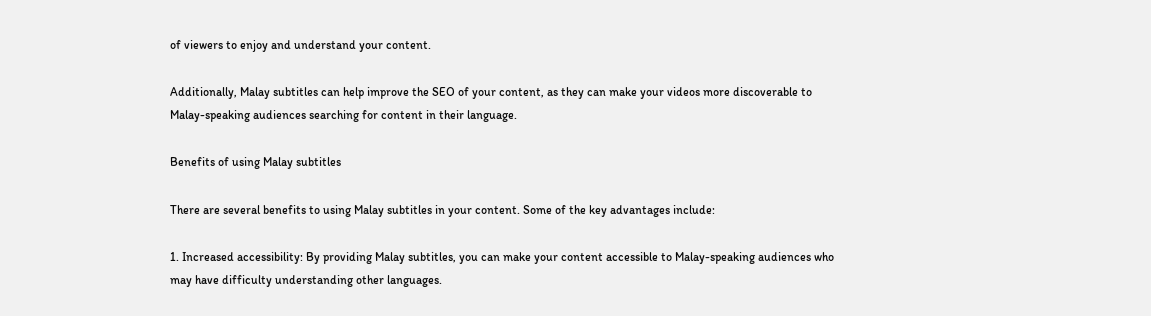of viewers to enjoy and understand your content.

Additionally, Malay subtitles can help improve the SEO of your content, as they can make your videos more discoverable to Malay-speaking audiences searching for content in their language.

Benefits of using Malay subtitles

There are several benefits to using Malay subtitles in your content. Some of the key advantages include:

1. Increased accessibility: By providing Malay subtitles, you can make your content accessible to Malay-speaking audiences who may have difficulty understanding other languages.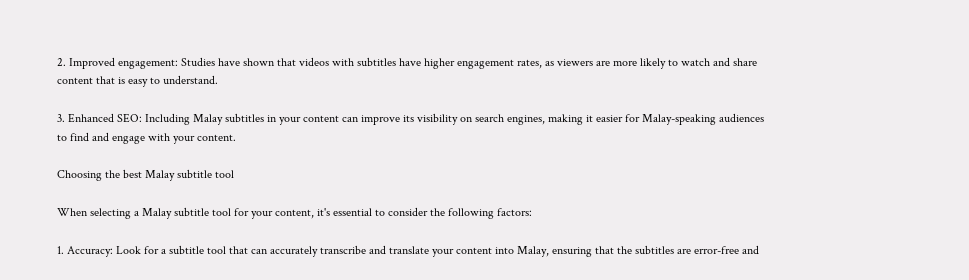2. Improved engagement: Studies have shown that videos with subtitles have higher engagement rates, as viewers are more likely to watch and share content that is easy to understand.

3. Enhanced SEO: Including Malay subtitles in your content can improve its visibility on search engines, making it easier for Malay-speaking audiences to find and engage with your content.

Choosing the best Malay subtitle tool

When selecting a Malay subtitle tool for your content, it's essential to consider the following factors:

1. Accuracy: Look for a subtitle tool that can accurately transcribe and translate your content into Malay, ensuring that the subtitles are error-free and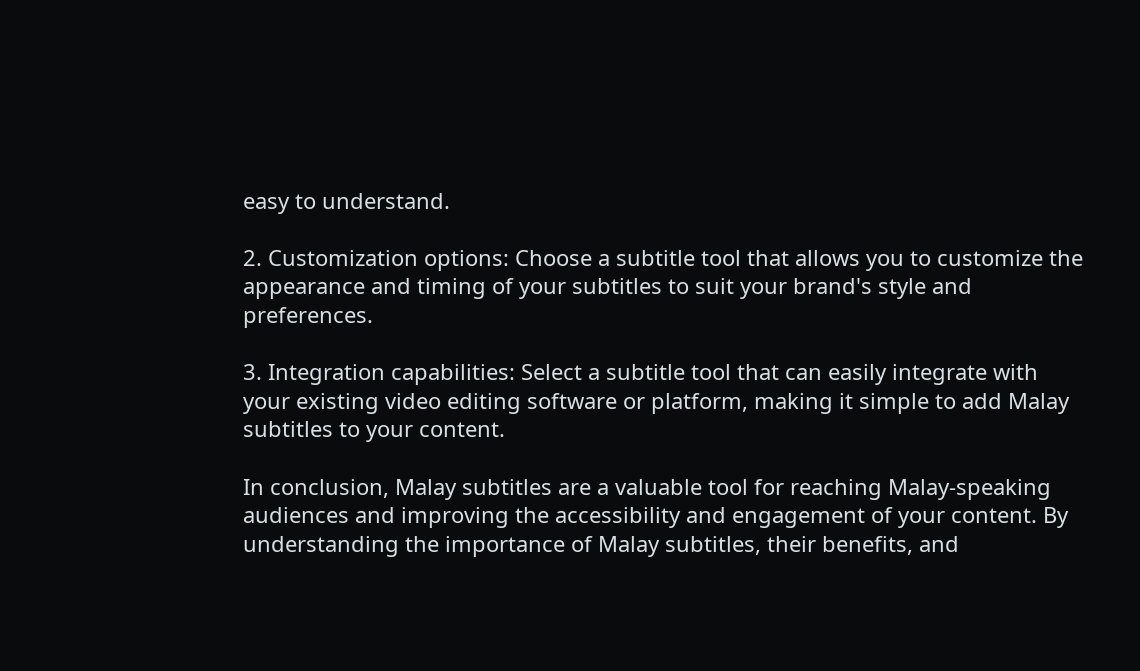easy to understand.

2. Customization options: Choose a subtitle tool that allows you to customize the appearance and timing of your subtitles to suit your brand's style and preferences.

3. Integration capabilities: Select a subtitle tool that can easily integrate with your existing video editing software or platform, making it simple to add Malay subtitles to your content.

In conclusion, Malay subtitles are a valuable tool for reaching Malay-speaking audiences and improving the accessibility and engagement of your content. By understanding the importance of Malay subtitles, their benefits, and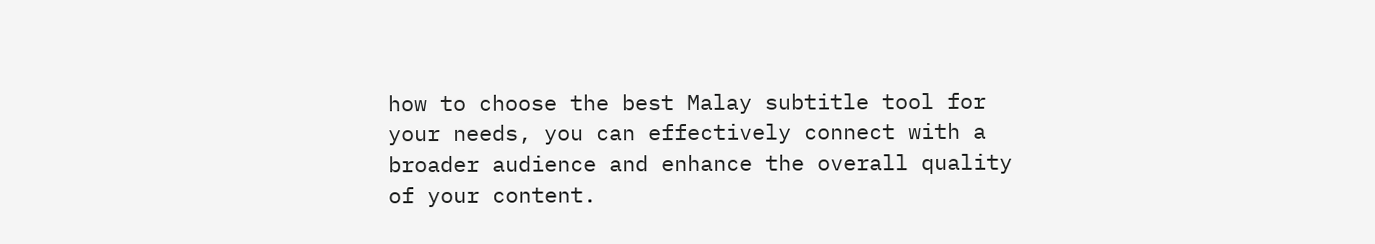how to choose the best Malay subtitle tool for your needs, you can effectively connect with a broader audience and enhance the overall quality of your content.